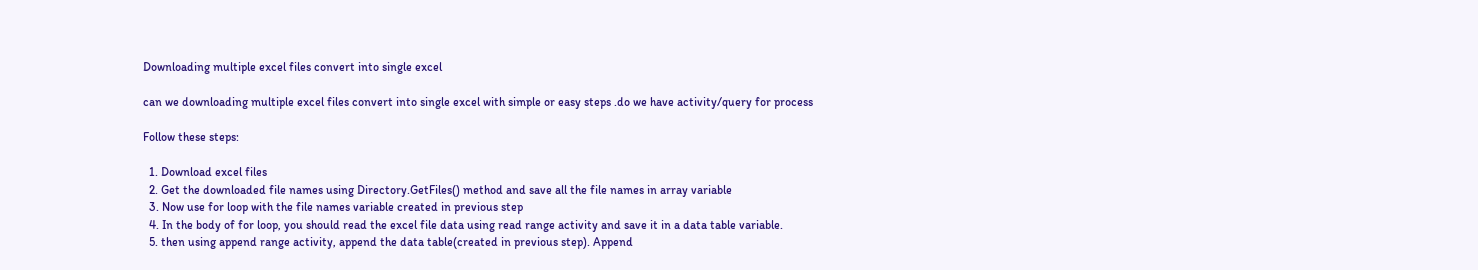Downloading multiple excel files convert into single excel

can we downloading multiple excel files convert into single excel with simple or easy steps .do we have activity/query for process

Follow these steps:

  1. Download excel files
  2. Get the downloaded file names using Directory.GetFiles() method and save all the file names in array variable
  3. Now use for loop with the file names variable created in previous step
  4. In the body of for loop, you should read the excel file data using read range activity and save it in a data table variable.
  5. then using append range activity, append the data table(created in previous step). Append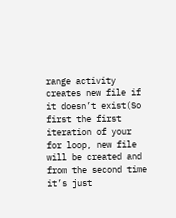range activity creates new file if it doesn’t exist(So first the first iteration of your for loop, new file will be created and from the second time it’s just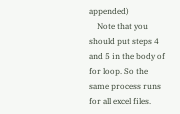appended)
    Note that you should put steps 4 and 5 in the body of for loop. So the same process runs for all excel files.